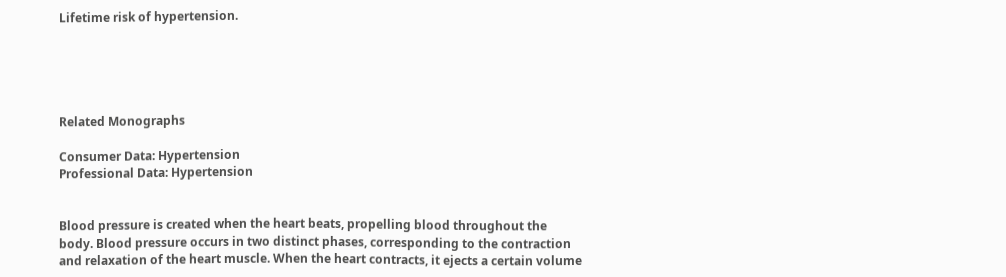Lifetime risk of hypertension.





Related Monographs

Consumer Data: Hypertension
Professional Data: Hypertension


Blood pressure is created when the heart beats, propelling blood throughout the body. Blood pressure occurs in two distinct phases, corresponding to the contraction and relaxation of the heart muscle. When the heart contracts, it ejects a certain volume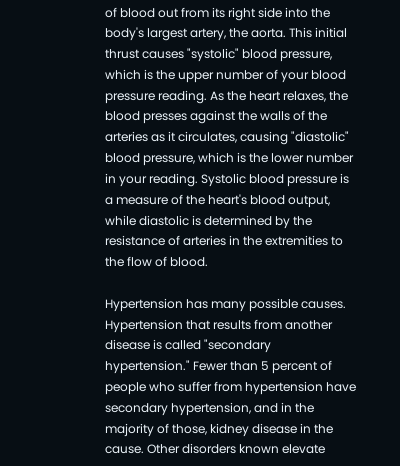of blood out from its right side into the body's largest artery, the aorta. This initial thrust causes "systolic" blood pressure, which is the upper number of your blood pressure reading. As the heart relaxes, the blood presses against the walls of the arteries as it circulates, causing "diastolic" blood pressure, which is the lower number in your reading. Systolic blood pressure is a measure of the heart's blood output, while diastolic is determined by the resistance of arteries in the extremities to the flow of blood.

Hypertension has many possible causes. Hypertension that results from another disease is called "secondary hypertension." Fewer than 5 percent of people who suffer from hypertension have secondary hypertension, and in the majority of those, kidney disease in the cause. Other disorders known elevate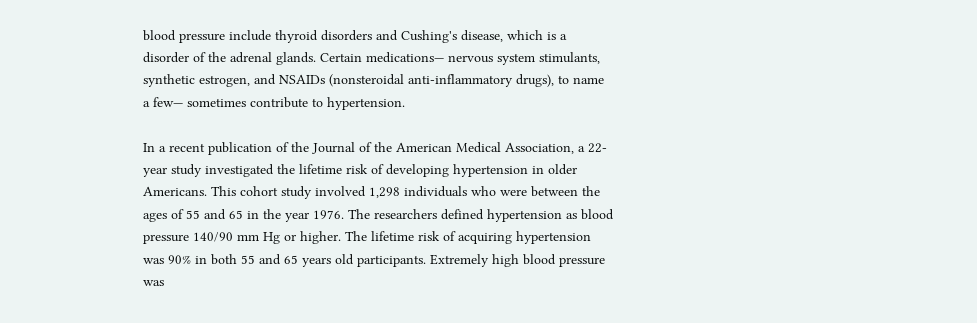blood pressure include thyroid disorders and Cushing's disease, which is a disorder of the adrenal glands. Certain medications— nervous system stimulants, synthetic estrogen, and NSAIDs (nonsteroidal anti-inflammatory drugs), to name a few— sometimes contribute to hypertension.

In a recent publication of the Journal of the American Medical Association, a 22-year study investigated the lifetime risk of developing hypertension in older Americans. This cohort study involved 1,298 individuals who were between the ages of 55 and 65 in the year 1976. The researchers defined hypertension as blood pressure 140/90 mm Hg or higher. The lifetime risk of acquiring hypertension was 90% in both 55 and 65 years old participants. Extremely high blood pressure was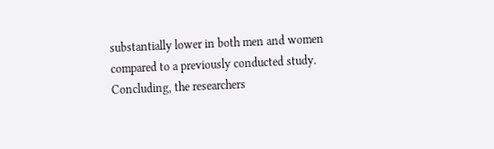substantially lower in both men and women compared to a previously conducted study. Concluding, the researchers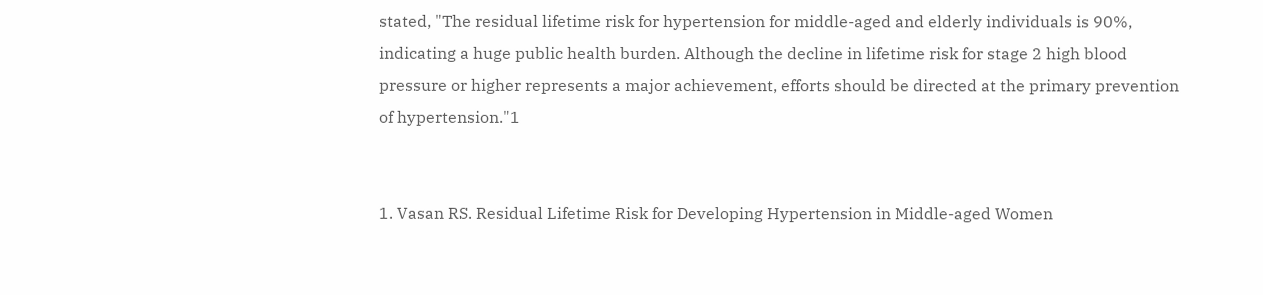stated, "The residual lifetime risk for hypertension for middle-aged and elderly individuals is 90%, indicating a huge public health burden. Although the decline in lifetime risk for stage 2 high blood pressure or higher represents a major achievement, efforts should be directed at the primary prevention of hypertension."1


1. Vasan RS. Residual Lifetime Risk for Developing Hypertension in Middle-aged Women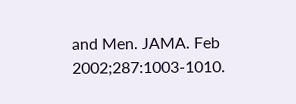and Men. JAMA. Feb 2002;287:1003-1010.